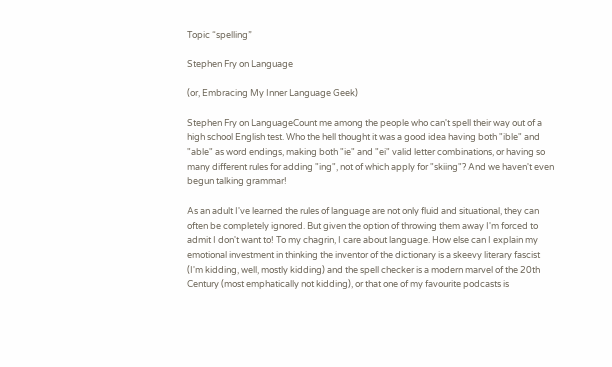Topic “spelling”

Stephen Fry on Language

(or, Embracing My Inner Language Geek)

Stephen Fry on LanguageCount me among the people who can't spell their way out of a high school English test. Who the hell thought it was a good idea having both "ible" and "able" as word endings, making both "ie" and "ei" valid letter combinations, or having so many different rules for adding "ing", not of which apply for "skiing"? And we haven't even begun talking grammar!

As an adult I've learned the rules of language are not only fluid and situational, they can often be completely ignored. But given the option of throwing them away I'm forced to admit I don't want to! To my chagrin, I care about language. How else can I explain my emotional investment in thinking the inventor of the dictionary is a skeevy literary fascist (I'm kidding, well, mostly kidding) and the spell checker is a modern marvel of the 20th Century (most emphatically not kidding), or that one of my favourite podcasts is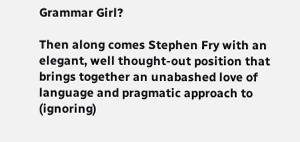Grammar Girl?

Then along comes Stephen Fry with an elegant, well thought-out position that brings together an unabashed love of language and pragmatic approach to (ignoring)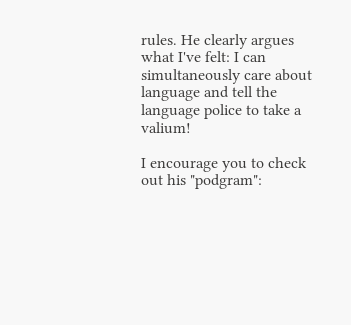rules. He clearly argues what I've felt: I can simultaneously care about language and tell the language police to take a valium!

I encourage you to check out his "podgram":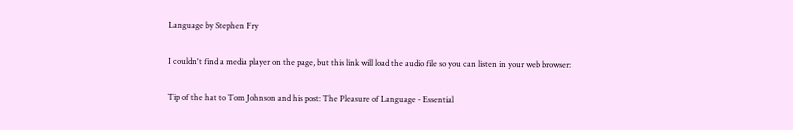Language by Stephen Fry

I couldn't find a media player on the page, but this link will load the audio file so you can listen in your web browser:

Tip of the hat to Tom Johnson and his post: The Pleasure of Language - Essential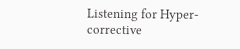Listening for Hyper-corrective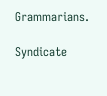Grammarians.

Syndicate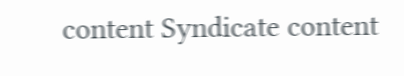content Syndicate content